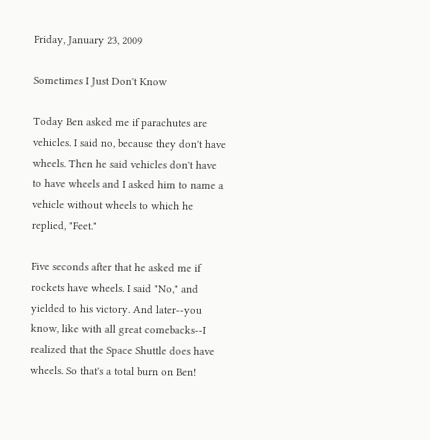Friday, January 23, 2009

Sometimes I Just Don't Know

Today Ben asked me if parachutes are vehicles. I said no, because they don't have wheels. Then he said vehicles don't have to have wheels and I asked him to name a vehicle without wheels to which he replied, "Feet."

Five seconds after that he asked me if rockets have wheels. I said "No," and yielded to his victory. And later--you know, like with all great comebacks--I realized that the Space Shuttle does have wheels. So that's a total burn on Ben!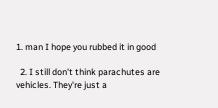1. man I hope you rubbed it in good

  2. I still don't think parachutes are vehicles. They're just a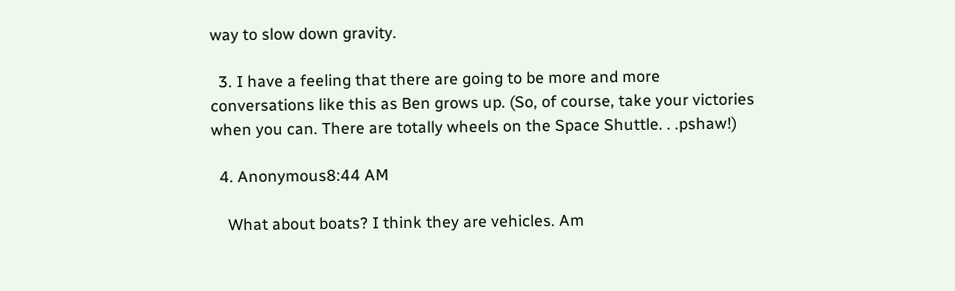way to slow down gravity.

  3. I have a feeling that there are going to be more and more conversations like this as Ben grows up. (So, of course, take your victories when you can. There are totally wheels on the Space Shuttle. . .pshaw!)

  4. Anonymous8:44 AM

    What about boats? I think they are vehicles. Am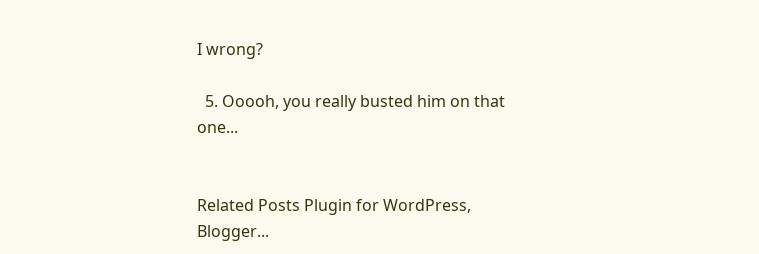I wrong?

  5. Ooooh, you really busted him on that one...


Related Posts Plugin for WordPress, Blogger...